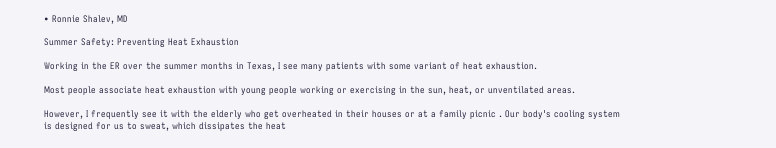• Ronnie Shalev, MD

Summer Safety: Preventing Heat Exhaustion

Working in the ER over the summer months in Texas, I see many patients with some variant of heat exhaustion.

Most people associate heat exhaustion with young people working or exercising in the sun, heat, or unventilated areas.

However, I frequently see it with the elderly who get overheated in their houses or at a family picnic . Our body's cooling system is designed for us to sweat, which dissipates the heat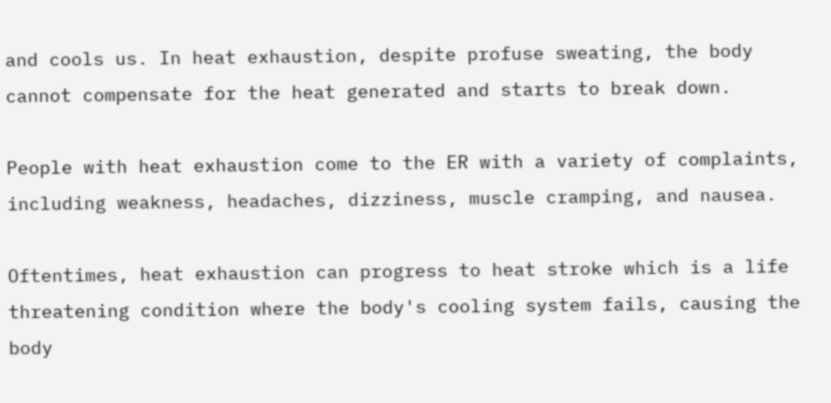and cools us. In heat exhaustion, despite profuse sweating, the body cannot compensate for the heat generated and starts to break down.

People with heat exhaustion come to the ER with a variety of complaints, including weakness, headaches, dizziness, muscle cramping, and nausea.

Oftentimes, heat exhaustion can progress to heat stroke which is a life threatening condition where the body's cooling system fails, causing the body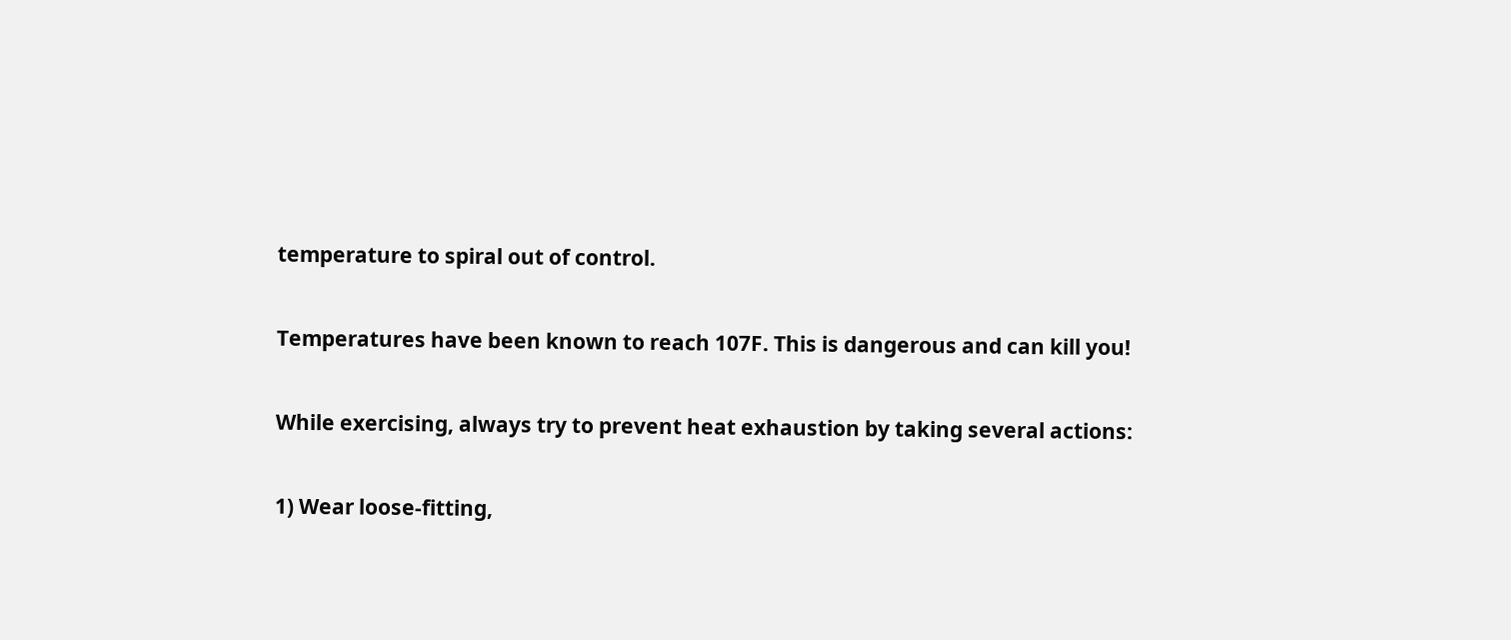temperature to spiral out of control.

Temperatures have been known to reach 107F. This is dangerous and can kill you!

While exercising, always try to prevent heat exhaustion by taking several actions:

1) Wear loose-fitting,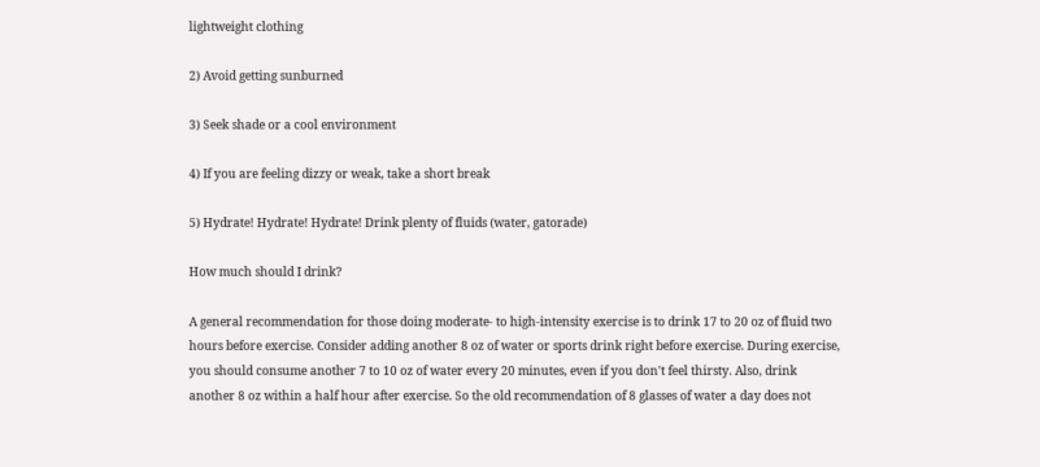lightweight clothing

2) Avoid getting sunburned

3) Seek shade or a cool environment

4) If you are feeling dizzy or weak, take a short break

5) Hydrate! Hydrate! Hydrate! Drink plenty of fluids (water, gatorade)

How much should I drink?

A general recommendation for those doing moderate- to high-intensity exercise is to drink 17 to 20 oz of fluid two hours before exercise. Consider adding another 8 oz of water or sports drink right before exercise. During exercise, you should consume another 7 to 10 oz of water every 20 minutes, even if you don't feel thirsty. Also, drink another 8 oz within a half hour after exercise. So the old recommendation of 8 glasses of water a day does not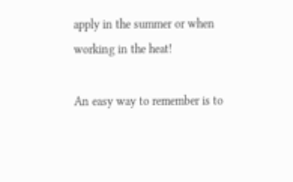apply in the summer or when working in the heat!

An easy way to remember is to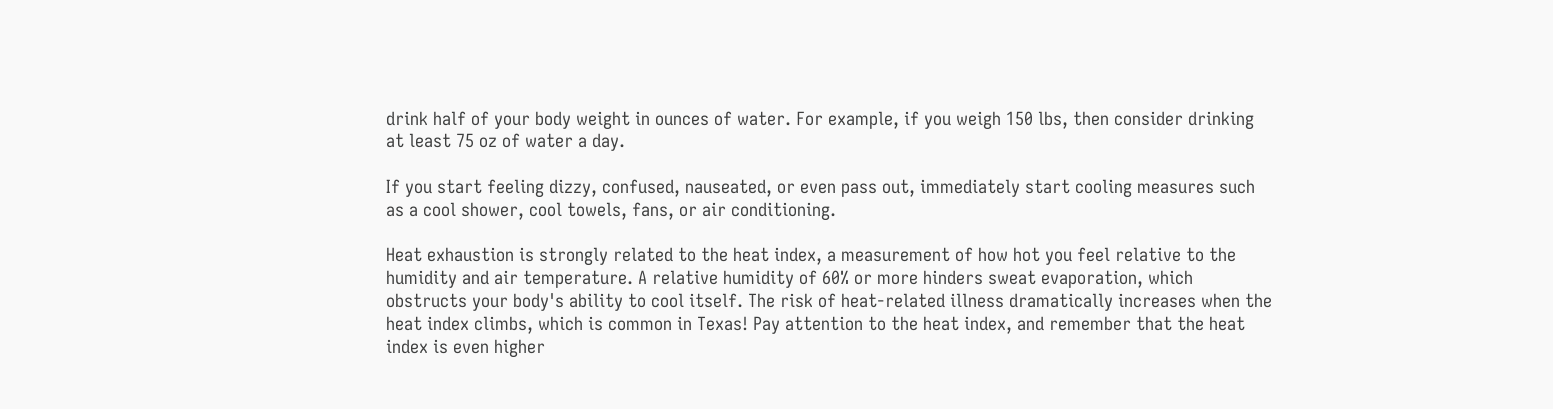drink half of your body weight in ounces of water. For example, if you weigh 150 lbs, then consider drinking at least 75 oz of water a day.

If you start feeling dizzy, confused, nauseated, or even pass out, immediately start cooling measures such as a cool shower, cool towels, fans, or air conditioning.

Heat exhaustion is strongly related to the heat index, a measurement of how hot you feel relative to the humidity and air temperature. A relative humidity of 60% or more hinders sweat evaporation, which obstructs your body's ability to cool itself. The risk of heat-related illness dramatically increases when the heat index climbs, which is common in Texas! Pay attention to the heat index, and remember that the heat index is even higher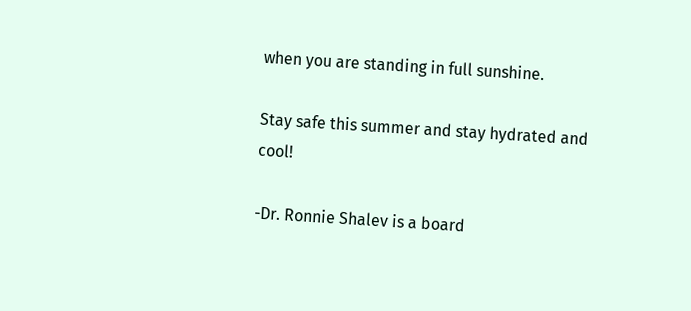when you are standing in full sunshine.

Stay safe this summer and stay hydrated and cool!

-Dr. Ronnie Shalev is a board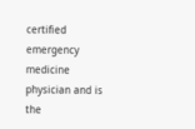certified emergency medicine physician and is the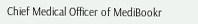Chief Medical Officer of MediBookr